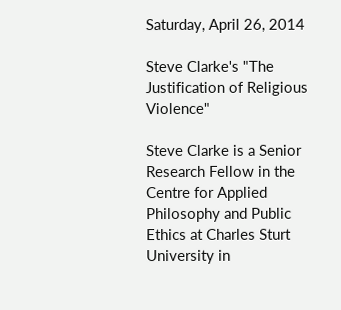Saturday, April 26, 2014

Steve Clarke's "The Justification of Religious Violence"

Steve Clarke is a Senior Research Fellow in the Centre for Applied Philosophy and Public Ethics at Charles Sturt University in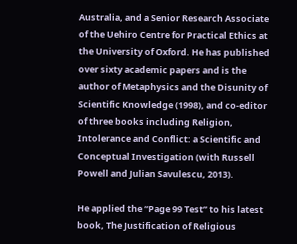Australia, and a Senior Research Associate of the Uehiro Centre for Practical Ethics at the University of Oxford. He has published over sixty academic papers and is the author of Metaphysics and the Disunity of Scientific Knowledge (1998), and co-editor of three books including Religion, Intolerance and Conflict: a Scientific and Conceptual Investigation (with Russell Powell and Julian Savulescu, 2013).

He applied the “Page 99 Test” to his latest book, The Justification of Religious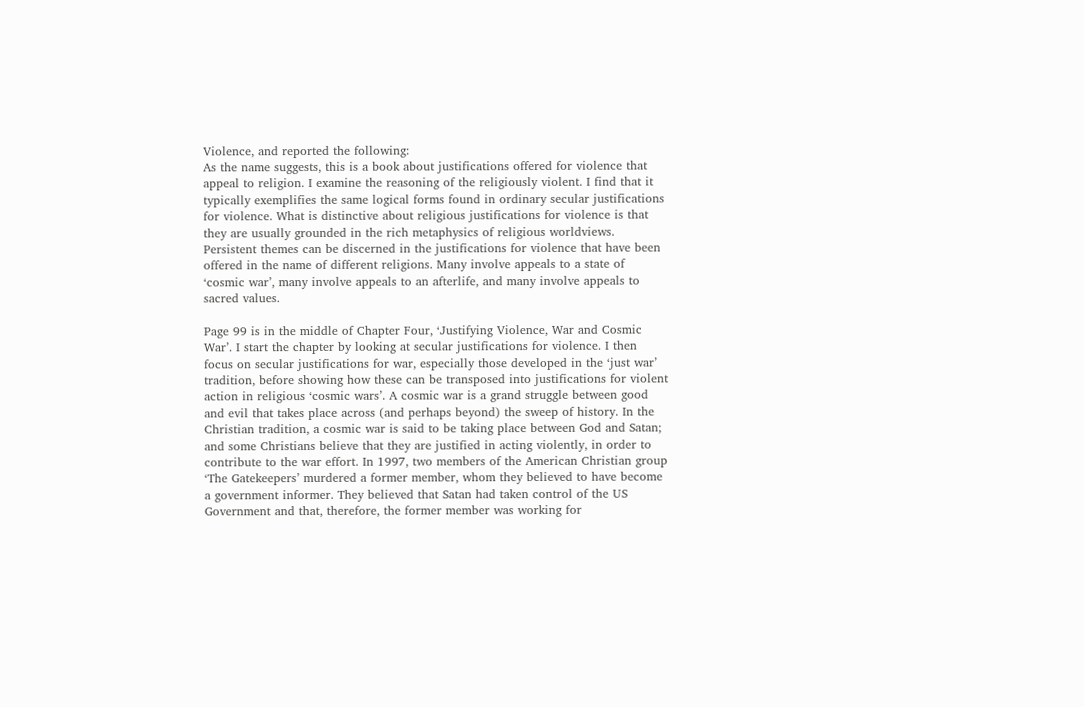Violence, and reported the following:
As the name suggests, this is a book about justifications offered for violence that appeal to religion. I examine the reasoning of the religiously violent. I find that it typically exemplifies the same logical forms found in ordinary secular justifications for violence. What is distinctive about religious justifications for violence is that they are usually grounded in the rich metaphysics of religious worldviews. Persistent themes can be discerned in the justifications for violence that have been offered in the name of different religions. Many involve appeals to a state of ‘cosmic war’, many involve appeals to an afterlife, and many involve appeals to sacred values.

Page 99 is in the middle of Chapter Four, ‘Justifying Violence, War and Cosmic War’. I start the chapter by looking at secular justifications for violence. I then focus on secular justifications for war, especially those developed in the ‘just war’ tradition, before showing how these can be transposed into justifications for violent action in religious ‘cosmic wars’. A cosmic war is a grand struggle between good and evil that takes place across (and perhaps beyond) the sweep of history. In the Christian tradition, a cosmic war is said to be taking place between God and Satan; and some Christians believe that they are justified in acting violently, in order to contribute to the war effort. In 1997, two members of the American Christian group ‘The Gatekeepers’ murdered a former member, whom they believed to have become a government informer. They believed that Satan had taken control of the US Government and that, therefore, the former member was working for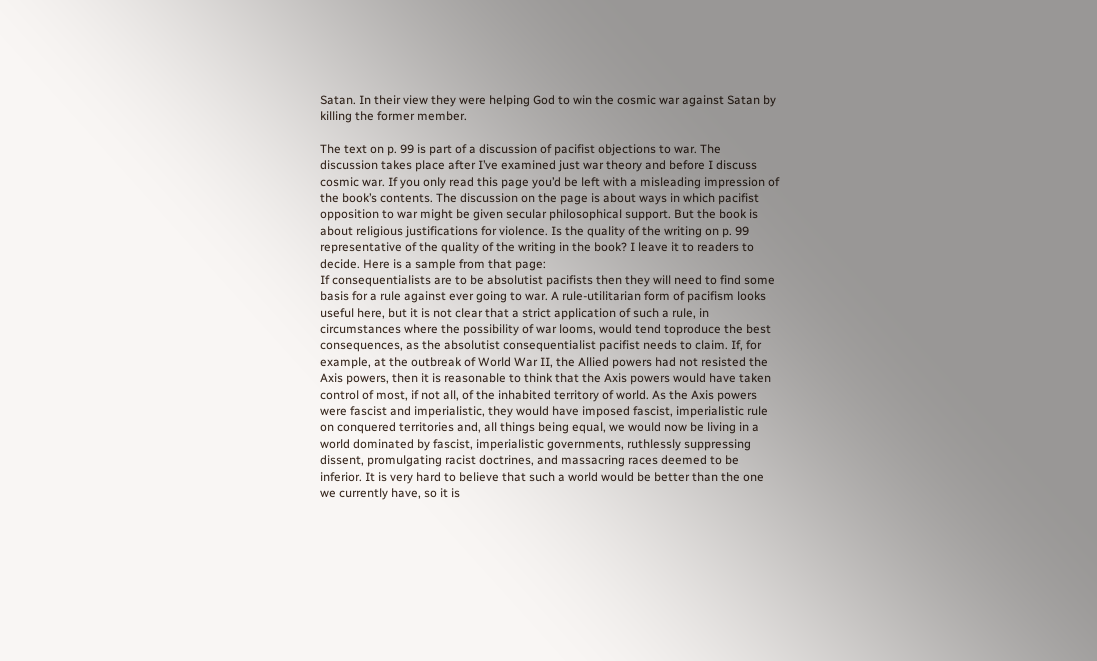Satan. In their view they were helping God to win the cosmic war against Satan by killing the former member.

The text on p. 99 is part of a discussion of pacifist objections to war. The discussion takes place after I’ve examined just war theory and before I discuss cosmic war. If you only read this page you’d be left with a misleading impression of the book’s contents. The discussion on the page is about ways in which pacifist opposition to war might be given secular philosophical support. But the book is about religious justifications for violence. Is the quality of the writing on p. 99 representative of the quality of the writing in the book? I leave it to readers to decide. Here is a sample from that page:
If consequentialists are to be absolutist pacifists then they will need to find some basis for a rule against ever going to war. A rule-utilitarian form of pacifism looks useful here, but it is not clear that a strict application of such a rule, in circumstances where the possibility of war looms, would tend toproduce the best consequences, as the absolutist consequentialist pacifist needs to claim. If, for example, at the outbreak of World War II, the Allied powers had not resisted the Axis powers, then it is reasonable to think that the Axis powers would have taken control of most, if not all, of the inhabited territory of world. As the Axis powers were fascist and imperialistic, they would have imposed fascist, imperialistic rule on conquered territories and, all things being equal, we would now be living in a world dominated by fascist, imperialistic governments, ruthlessly suppressing dissent, promulgating racist doctrines, and massacring races deemed to be inferior. It is very hard to believe that such a world would be better than the one we currently have, so it is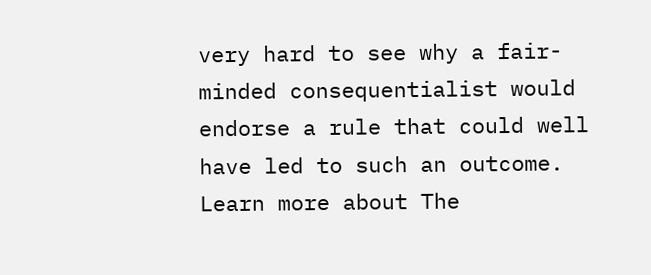very hard to see why a fair-minded consequentialist would endorse a rule that could well have led to such an outcome.
Learn more about The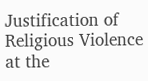Justification of Religious Violence at the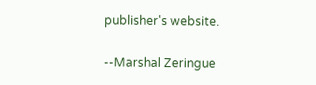publisher's website.

--Marshal Zeringue